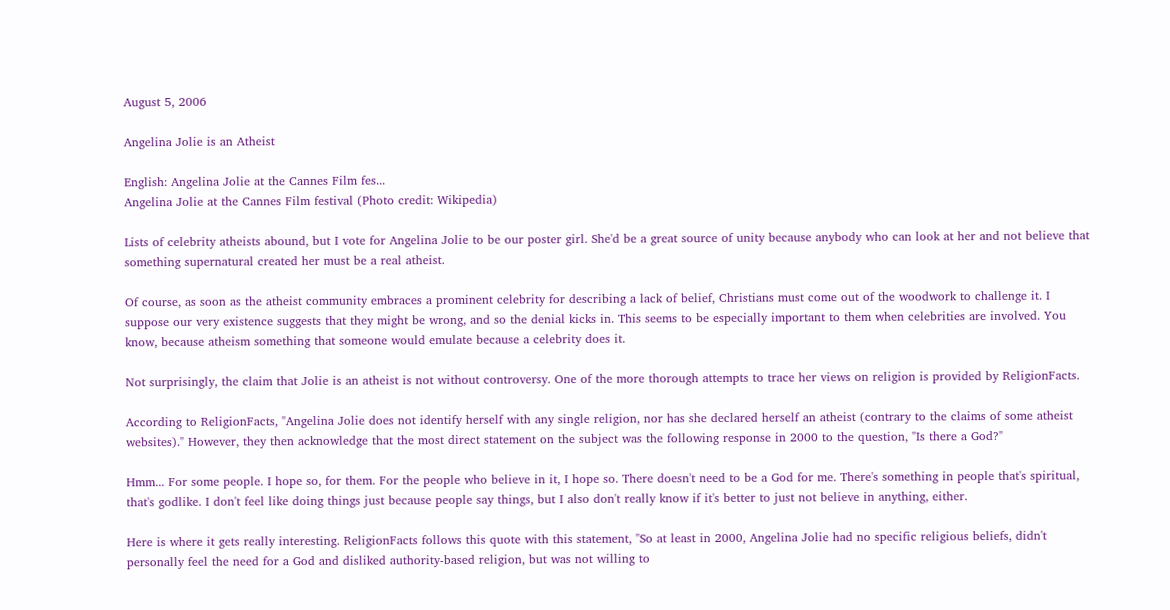August 5, 2006

Angelina Jolie is an Atheist

English: Angelina Jolie at the Cannes Film fes...
Angelina Jolie at the Cannes Film festival (Photo credit: Wikipedia)

Lists of celebrity atheists abound, but I vote for Angelina Jolie to be our poster girl. She'd be a great source of unity because anybody who can look at her and not believe that something supernatural created her must be a real atheist.

Of course, as soon as the atheist community embraces a prominent celebrity for describing a lack of belief, Christians must come out of the woodwork to challenge it. I suppose our very existence suggests that they might be wrong, and so the denial kicks in. This seems to be especially important to them when celebrities are involved. You know, because atheism something that someone would emulate because a celebrity does it.

Not surprisingly, the claim that Jolie is an atheist is not without controversy. One of the more thorough attempts to trace her views on religion is provided by ReligionFacts.

According to ReligionFacts, "Angelina Jolie does not identify herself with any single religion, nor has she declared herself an atheist (contrary to the claims of some atheist websites)." However, they then acknowledge that the most direct statement on the subject was the following response in 2000 to the question, "Is there a God?"

Hmm... For some people. I hope so, for them. For the people who believe in it, I hope so. There doesn't need to be a God for me. There's something in people that's spiritual, that's godlike. I don't feel like doing things just because people say things, but I also don't really know if it's better to just not believe in anything, either.

Here is where it gets really interesting. ReligionFacts follows this quote with this statement, "So at least in 2000, Angelina Jolie had no specific religious beliefs, didn't personally feel the need for a God and disliked authority-based religion, but was not willing to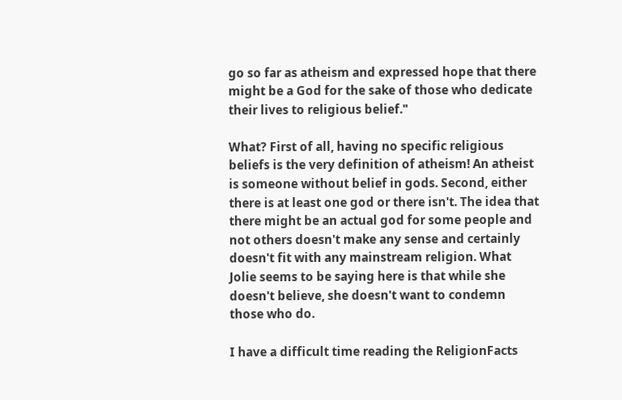go so far as atheism and expressed hope that there might be a God for the sake of those who dedicate their lives to religious belief."

What? First of all, having no specific religious beliefs is the very definition of atheism! An atheist is someone without belief in gods. Second, either there is at least one god or there isn't. The idea that there might be an actual god for some people and not others doesn't make any sense and certainly doesn't fit with any mainstream religion. What Jolie seems to be saying here is that while she doesn't believe, she doesn't want to condemn those who do.

I have a difficult time reading the ReligionFacts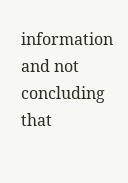information and not concluding that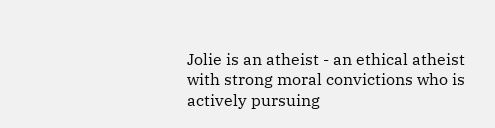Jolie is an atheist - an ethical atheist with strong moral convictions who is actively pursuing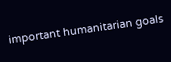important humanitarian goals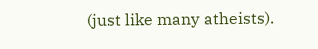(just like many atheists).